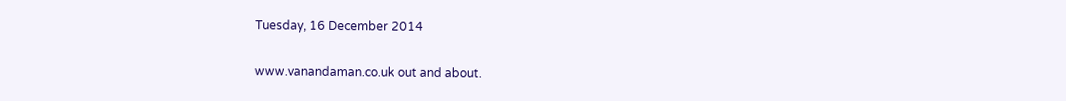Tuesday, 16 December 2014

www.vanandaman.co.uk out and about.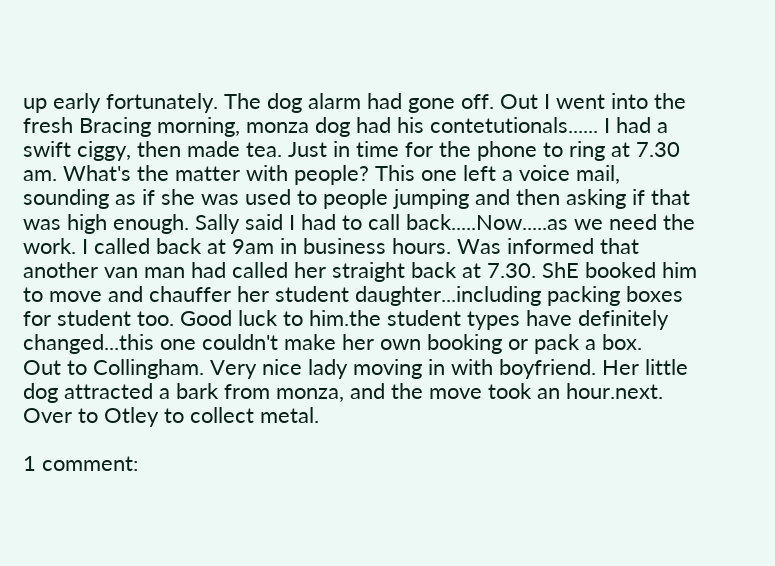up early fortunately. The dog alarm had gone off. Out I went into the fresh Bracing morning, monza dog had his contetutionals...... I had a swift ciggy, then made tea. Just in time for the phone to ring at 7.30 am. What's the matter with people? This one left a voice mail, sounding as if she was used to people jumping and then asking if that was high enough. Sally said I had to call back.....Now.....as we need the work. I called back at 9am in business hours. Was informed that another van man had called her straight back at 7.30. ShE booked him to move and chauffer her student daughter...including packing boxes for student too. Good luck to him.the student types have definitely changed...this one couldn't make her own booking or pack a box.
Out to Collingham. Very nice lady moving in with boyfriend. Her little dog attracted a bark from monza, and the move took an hour.next. Over to Otley to collect metal.

1 comment: